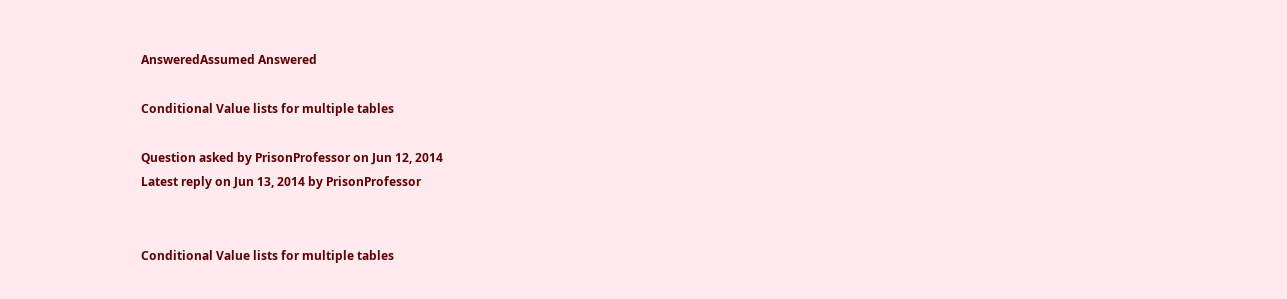AnsweredAssumed Answered

Conditional Value lists for multiple tables

Question asked by PrisonProfessor on Jun 12, 2014
Latest reply on Jun 13, 2014 by PrisonProfessor


Conditional Value lists for multiple tables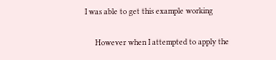I was able to get this example working

     However when I attempted to apply the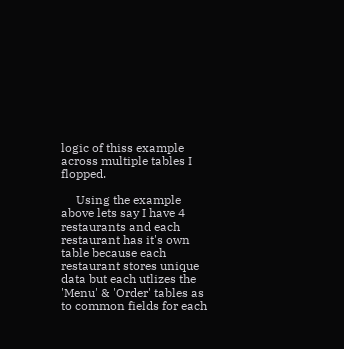logic of thiss example across multiple tables I flopped.

     Using the example above lets say I have 4 restaurants and each restaurant has it's own table because each restaurant stores unique data but each utlizes the 'Menu' & 'Order' tables as to common fields for each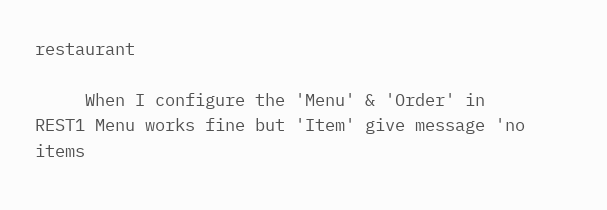restaurant

     When I configure the 'Menu' & 'Order' in REST1 Menu works fine but 'Item' give message 'no items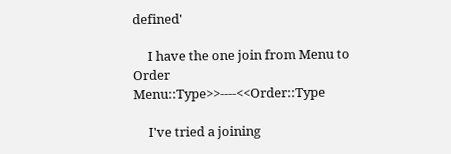defined'

     I have the one join from Menu to Order Menu::Type>>----<<Order::Type

     I've tried a joining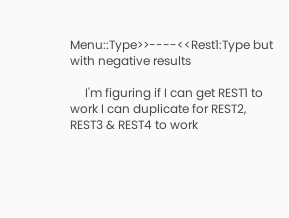Menu::Type>>----<<Rest1:Type but with negative results

     I'm figuring if I can get REST1 to work I can duplicate for REST2, REST3 & REST4 to work